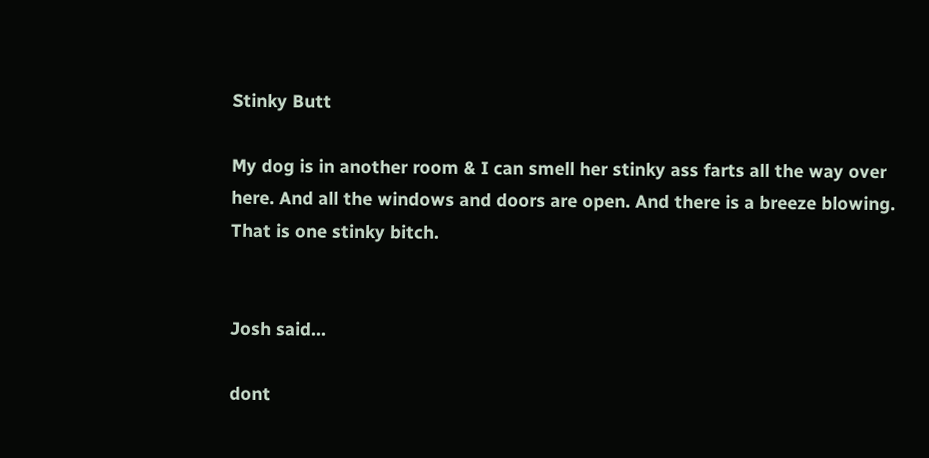Stinky Butt

My dog is in another room & I can smell her stinky ass farts all the way over here. And all the windows and doors are open. And there is a breeze blowing. That is one stinky bitch.


Josh said...

dont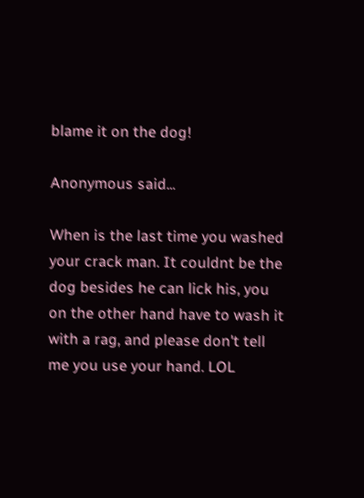blame it on the dog!

Anonymous said...

When is the last time you washed your crack man. It couldnt be the dog besides he can lick his, you on the other hand have to wash it with a rag, and please don't tell me you use your hand. LOL